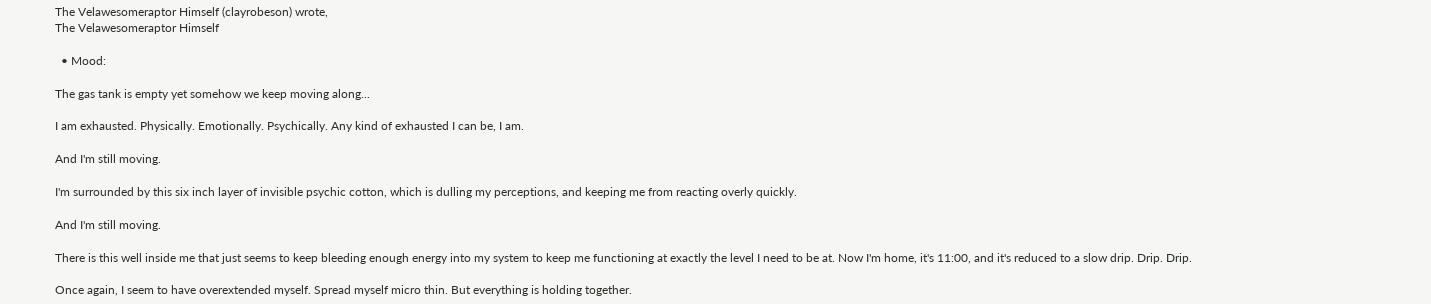The Velawesomeraptor Himself (clayrobeson) wrote,
The Velawesomeraptor Himself

  • Mood:

The gas tank is empty yet somehow we keep moving along...

I am exhausted. Physically. Emotionally. Psychically. Any kind of exhausted I can be, I am.

And I'm still moving.

I'm surrounded by this six inch layer of invisible psychic cotton, which is dulling my perceptions, and keeping me from reacting overly quickly.

And I'm still moving.

There is this well inside me that just seems to keep bleeding enough energy into my system to keep me functioning at exactly the level I need to be at. Now I'm home, it's 11:00, and it's reduced to a slow drip. Drip. Drip.

Once again, I seem to have overextended myself. Spread myself micro thin. But everything is holding together.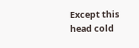Except this head cold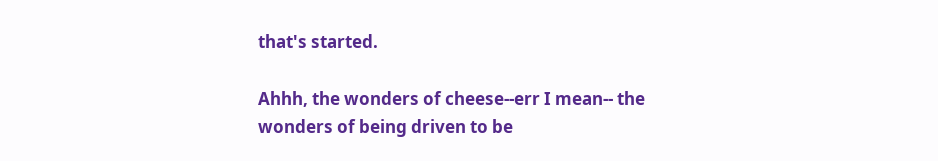that's started.

Ahhh, the wonders of cheese--err I mean-- the wonders of being driven to be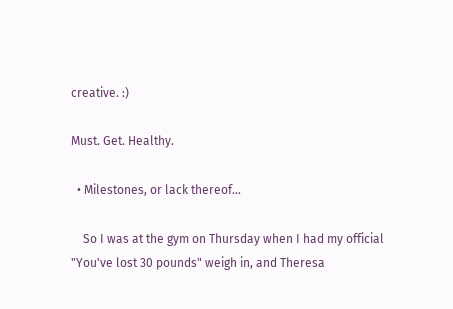creative. :)

Must. Get. Healthy.

  • Milestones, or lack thereof...

    So I was at the gym on Thursday when I had my official "You've lost 30 pounds" weigh in, and Theresa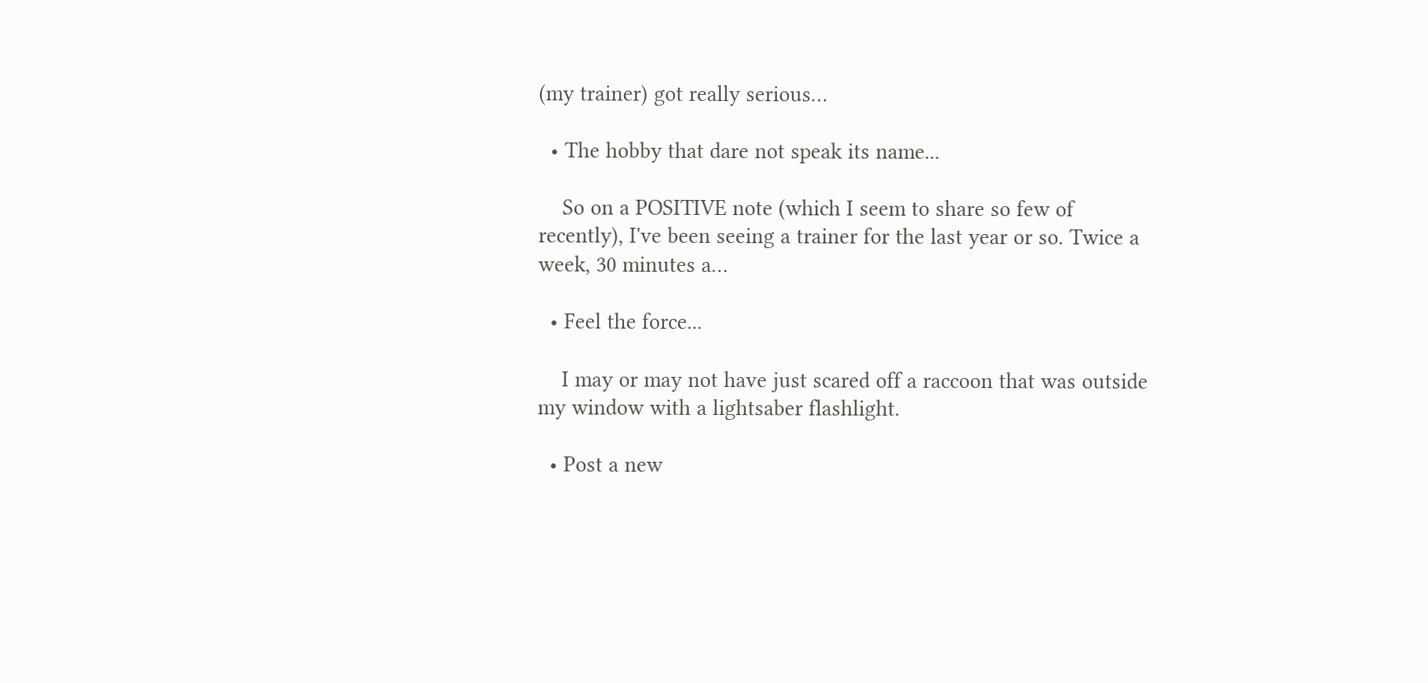(my trainer) got really serious…

  • The hobby that dare not speak its name...

    So on a POSITIVE note (which I seem to share so few of recently), I've been seeing a trainer for the last year or so. Twice a week, 30 minutes a…

  • Feel the force...

    I may or may not have just scared off a raccoon that was outside my window with a lightsaber flashlight.

  • Post a new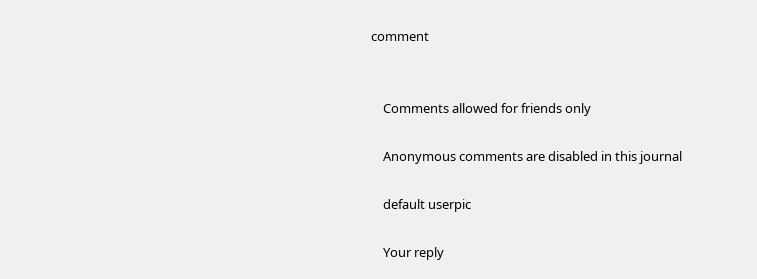comment


    Comments allowed for friends only

    Anonymous comments are disabled in this journal

    default userpic

    Your reply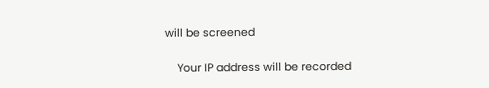will be screened

    Your IP address will be recorded